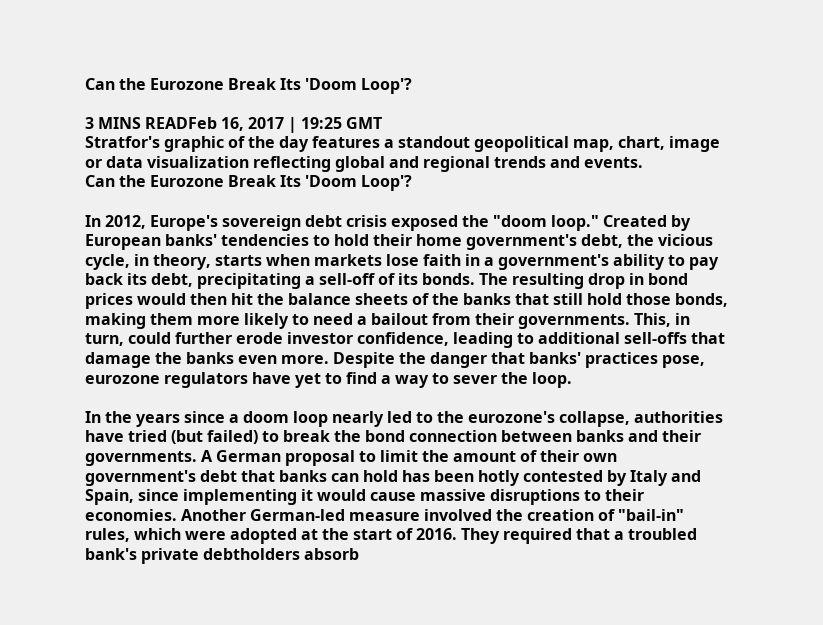Can the Eurozone Break Its 'Doom Loop'?

3 MINS READFeb 16, 2017 | 19:25 GMT
Stratfor's graphic of the day features a standout geopolitical map, chart, image or data visualization reflecting global and regional trends and events.
Can the Eurozone Break Its 'Doom Loop'?

In 2012, Europe's sovereign debt crisis exposed the "doom loop." Created by European banks' tendencies to hold their home government's debt, the vicious cycle, in theory, starts when markets lose faith in a government's ability to pay back its debt, precipitating a sell-off of its bonds. The resulting drop in bond prices would then hit the balance sheets of the banks that still hold those bonds, making them more likely to need a bailout from their governments. This, in turn, could further erode investor confidence, leading to additional sell-offs that damage the banks even more. Despite the danger that banks' practices pose, eurozone regulators have yet to find a way to sever the loop.

In the years since a doom loop nearly led to the eurozone's collapse, authorities have tried (but failed) to break the bond connection between banks and their governments. A German proposal to limit the amount of their own government's debt that banks can hold has been hotly contested by Italy and Spain, since implementing it would cause massive disruptions to their economies. Another German-led measure involved the creation of "bail-in" rules, which were adopted at the start of 2016. They required that a troubled bank's private debtholders absorb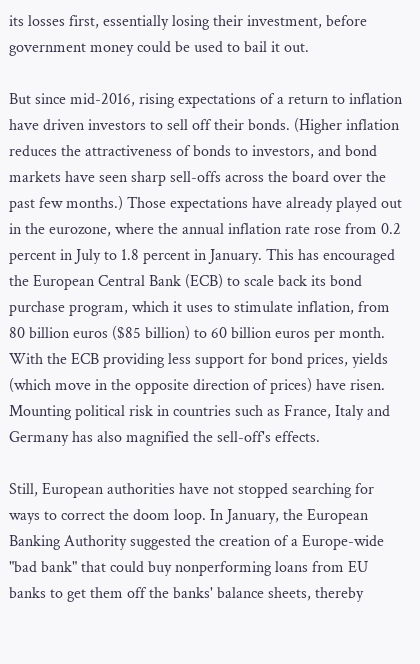its losses first, essentially losing their investment, before government money could be used to bail it out.

But since mid-2016, rising expectations of a return to inflation have driven investors to sell off their bonds. (Higher inflation reduces the attractiveness of bonds to investors, and bond markets have seen sharp sell-offs across the board over the past few months.) Those expectations have already played out in the eurozone, where the annual inflation rate rose from 0.2 percent in July to 1.8 percent in January. This has encouraged the European Central Bank (ECB) to scale back its bond purchase program, which it uses to stimulate inflation, from 80 billion euros ($85 billion) to 60 billion euros per month. With the ECB providing less support for bond prices, yields (which move in the opposite direction of prices) have risen. Mounting political risk in countries such as France, Italy and Germany has also magnified the sell-off's effects.

Still, European authorities have not stopped searching for ways to correct the doom loop. In January, the European Banking Authority suggested the creation of a Europe-wide "bad bank" that could buy nonperforming loans from EU banks to get them off the banks' balance sheets, thereby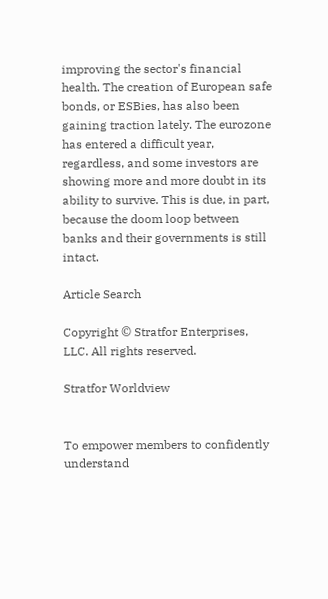improving the sector's financial health. The creation of European safe bonds, or ESBies, has also been gaining traction lately. The eurozone has entered a difficult year, regardless, and some investors are showing more and more doubt in its ability to survive. This is due, in part, because the doom loop between banks and their governments is still intact.

Article Search

Copyright © Stratfor Enterprises, LLC. All rights reserved.

Stratfor Worldview


To empower members to confidently understand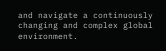and navigate a continuously changing and complex global environment.